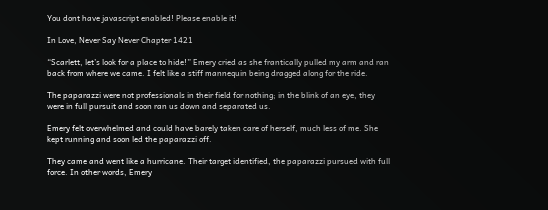You dont have javascript enabled! Please enable it!

In Love, Never Say Never Chapter 1421

“Scarlett, let’s look for a place to hide!” Emery cried as she frantically pulled my arm and ran back from where we came. I felt like a stiff mannequin being dragged along for the ride.

The paparazzi were not professionals in their field for nothing; in the blink of an eye, they were in full pursuit and soon ran us down and separated us.

Emery felt overwhelmed and could have barely taken care of herself, much less of me. She kept running and soon led the paparazzi off.

They came and went like a hurricane. Their target identified, the paparazzi pursued with full force. In other words, Emery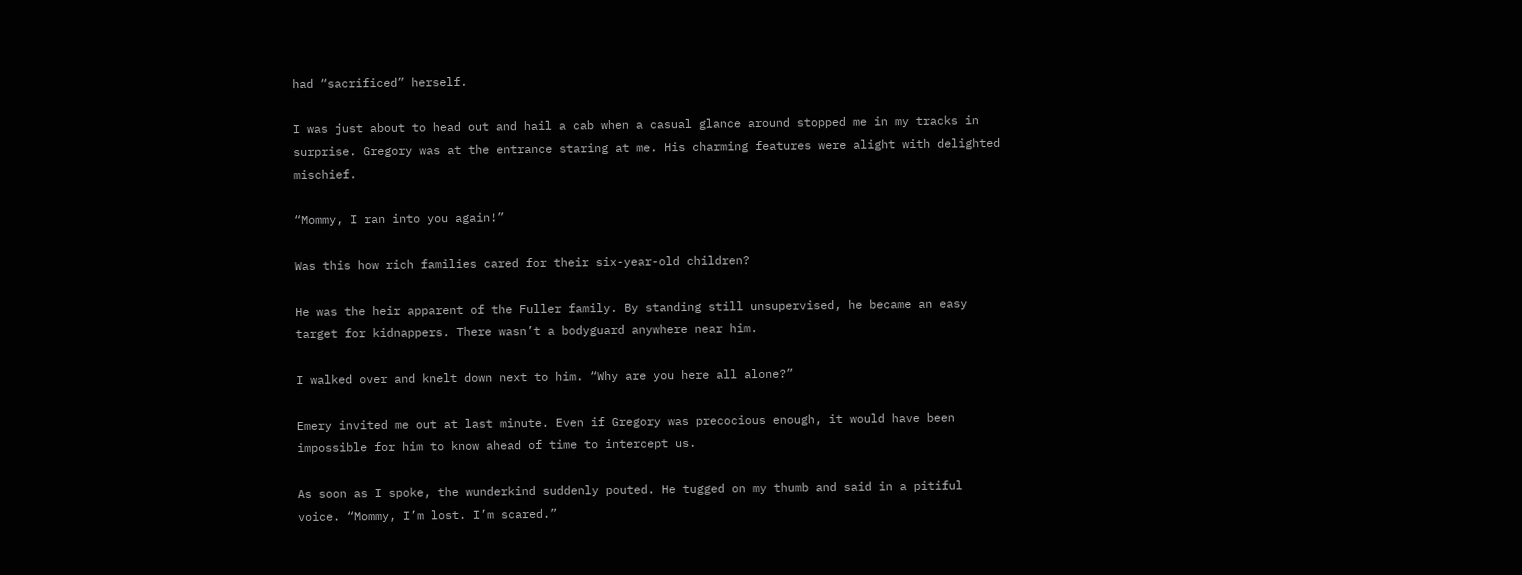had “sacrificed” herself.

I was just about to head out and hail a cab when a casual glance around stopped me in my tracks in surprise. Gregory was at the entrance staring at me. His charming features were alight with delighted mischief.

“Mommy, I ran into you again!”

Was this how rich families cared for their six-year-old children?

He was the heir apparent of the Fuller family. By standing still unsupervised, he became an easy target for kidnappers. There wasn’t a bodyguard anywhere near him.

I walked over and knelt down next to him. “Why are you here all alone?”

Emery invited me out at last minute. Even if Gregory was precocious enough, it would have been impossible for him to know ahead of time to intercept us.

As soon as I spoke, the wunderkind suddenly pouted. He tugged on my thumb and said in a pitiful voice. “Mommy, I’m lost. I’m scared.”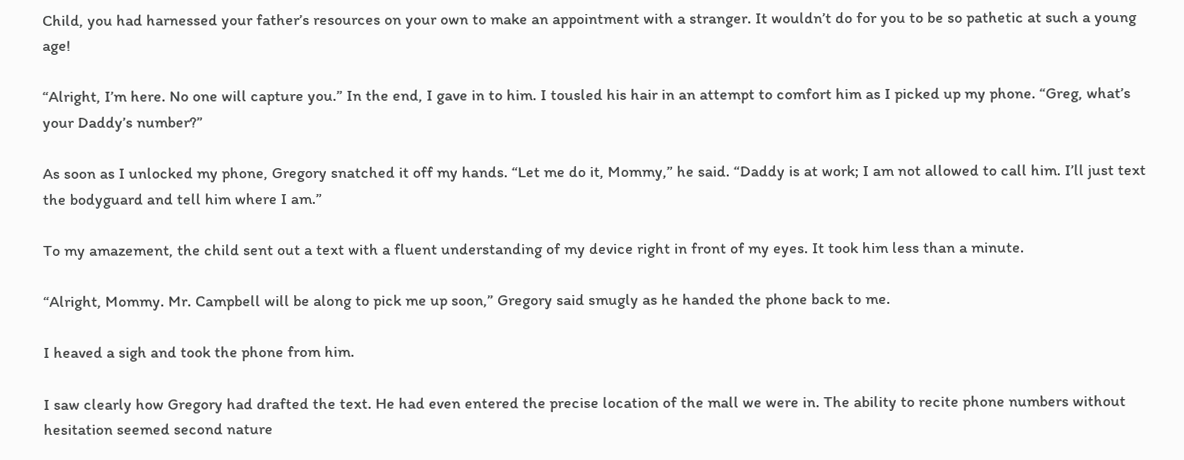Child, you had harnessed your father’s resources on your own to make an appointment with a stranger. It wouldn’t do for you to be so pathetic at such a young age!

“Alright, I’m here. No one will capture you.” In the end, I gave in to him. I tousled his hair in an attempt to comfort him as I picked up my phone. “Greg, what’s your Daddy’s number?”

As soon as I unlocked my phone, Gregory snatched it off my hands. “Let me do it, Mommy,” he said. “Daddy is at work; I am not allowed to call him. I’ll just text the bodyguard and tell him where I am.”

To my amazement, the child sent out a text with a fluent understanding of my device right in front of my eyes. It took him less than a minute.

“Alright, Mommy. Mr. Campbell will be along to pick me up soon,” Gregory said smugly as he handed the phone back to me.

I heaved a sigh and took the phone from him.

I saw clearly how Gregory had drafted the text. He had even entered the precise location of the mall we were in. The ability to recite phone numbers without hesitation seemed second nature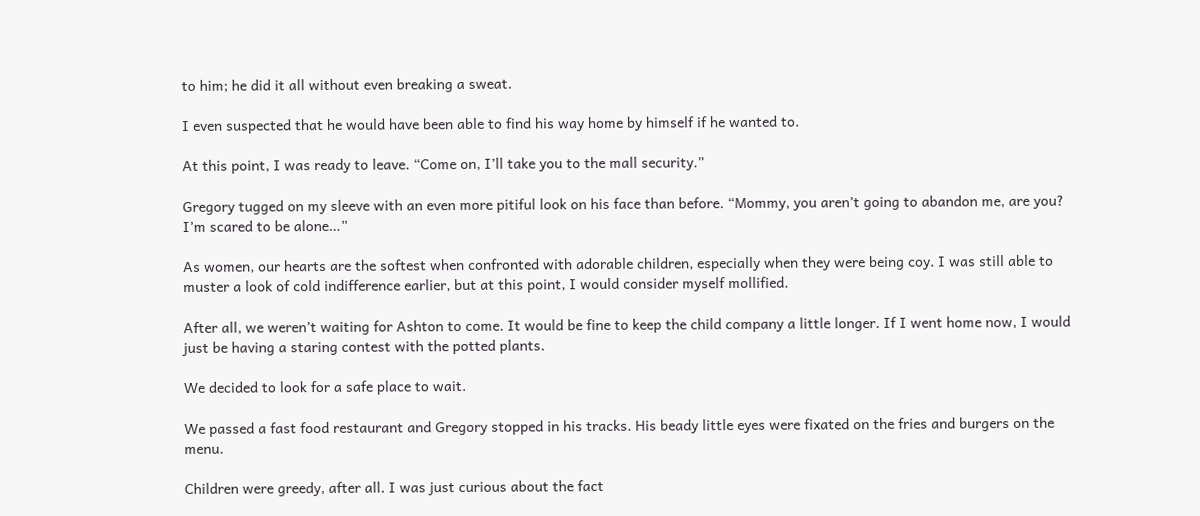to him; he did it all without even breaking a sweat.

I even suspected that he would have been able to find his way home by himself if he wanted to.

At this point, I was ready to leave. “Come on, I’ll take you to the mall security.”

Gregory tugged on my sleeve with an even more pitiful look on his face than before. “Mommy, you aren’t going to abandon me, are you? I’m scared to be alone…”

As women, our hearts are the softest when confronted with adorable children, especially when they were being coy. I was still able to muster a look of cold indifference earlier, but at this point, I would consider myself mollified.

After all, we weren’t waiting for Ashton to come. It would be fine to keep the child company a little longer. If I went home now, I would just be having a staring contest with the potted plants.

We decided to look for a safe place to wait.

We passed a fast food restaurant and Gregory stopped in his tracks. His beady little eyes were fixated on the fries and burgers on the menu.

Children were greedy, after all. I was just curious about the fact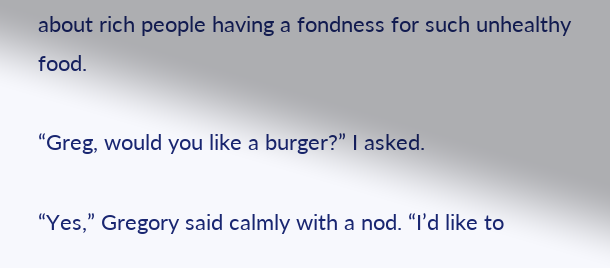about rich people having a fondness for such unhealthy food.

“Greg, would you like a burger?” I asked.

“Yes,” Gregory said calmly with a nod. “I’d like to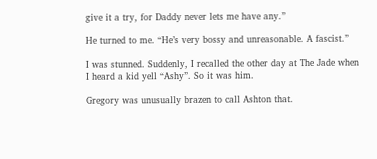give it a try, for Daddy never lets me have any.”

He turned to me. “He’s very bossy and unreasonable. A fascist.”

I was stunned. Suddenly, I recalled the other day at The Jade when I heard a kid yell “Ashy”. So it was him.

Gregory was unusually brazen to call Ashton that.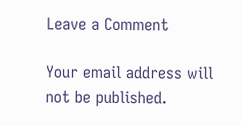Leave a Comment

Your email address will not be published.